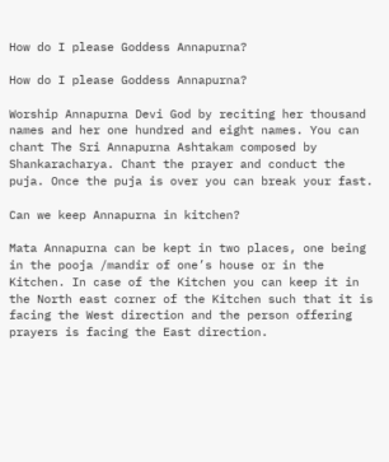How do I please Goddess Annapurna?

How do I please Goddess Annapurna?

Worship Annapurna Devi God by reciting her thousand names and her one hundred and eight names. You can chant The Sri Annapurna Ashtakam composed by Shankaracharya. Chant the prayer and conduct the puja. Once the puja is over you can break your fast.

Can we keep Annapurna in kitchen?

Mata Annapurna can be kept in two places, one being in the pooja /mandir of one’s house or in the Kitchen. In case of the Kitchen you can keep it in the North east corner of the Kitchen such that it is facing the West direction and the person offering prayers is facing the East direction.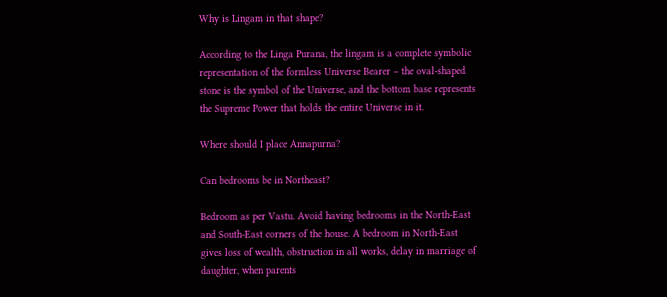Why is Lingam in that shape?

According to the Linga Purana, the lingam is a complete symbolic representation of the formless Universe Bearer – the oval-shaped stone is the symbol of the Universe, and the bottom base represents the Supreme Power that holds the entire Universe in it.

Where should I place Annapurna?

Can bedrooms be in Northeast?

Bedroom as per Vastu. Avoid having bedrooms in the North-East and South-East corners of the house. A bedroom in North-East gives loss of wealth, obstruction in all works, delay in marriage of daughter, when parents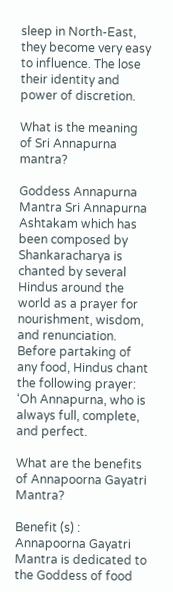sleep in North-East, they become very easy to influence. The lose their identity and power of discretion.

What is the meaning of Sri Annapurna mantra?

Goddess Annapurna Mantra Sri Annapurna Ashtakam which has been composed by Shankaracharya is chanted by several Hindus around the world as a prayer for nourishment, wisdom, and renunciation. Before partaking of any food, Hindus chant the following prayer: ‘Oh Annapurna, who is always full, complete, and perfect.

What are the benefits of Annapoorna Gayatri Mantra?

Benefit (s) : Annapoorna Gayatri Mantra is dedicated to the Goddess of food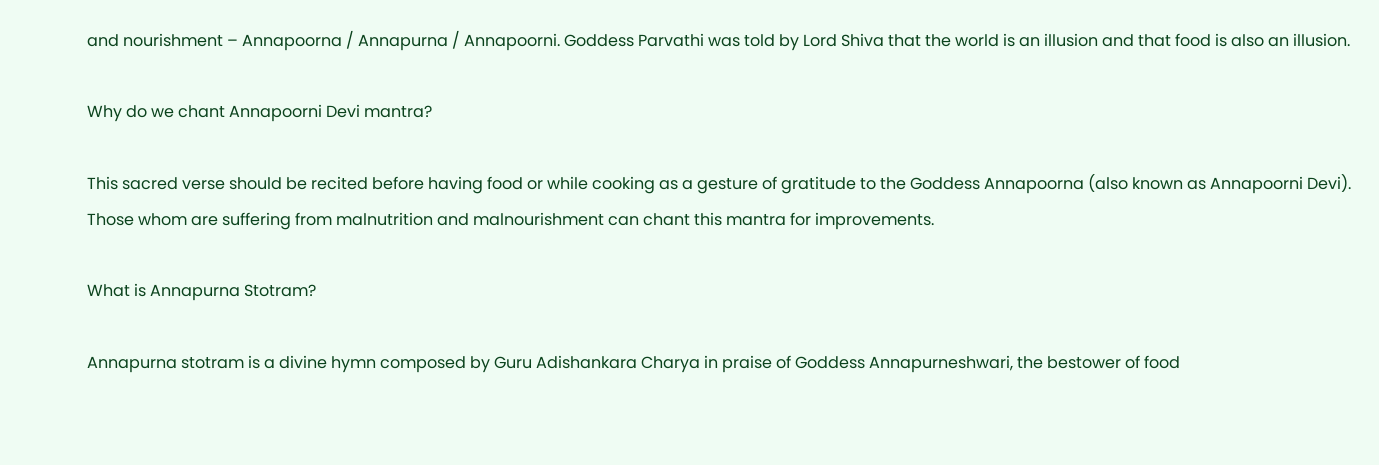and nourishment – Annapoorna / Annapurna / Annapoorni. Goddess Parvathi was told by Lord Shiva that the world is an illusion and that food is also an illusion.

Why do we chant Annapoorni Devi mantra?

This sacred verse should be recited before having food or while cooking as a gesture of gratitude to the Goddess Annapoorna (also known as Annapoorni Devi). Those whom are suffering from malnutrition and malnourishment can chant this mantra for improvements.

What is Annapurna Stotram?

Annapurna stotram is a divine hymn composed by Guru Adishankara Charya in praise of Goddess Annapurneshwari, the bestower of food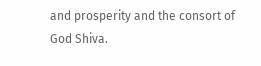and prosperity and the consort of God Shiva.